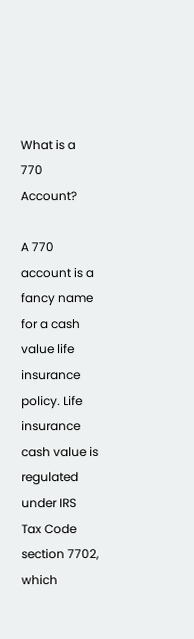What is a 770 Account?

A 770 account is a fancy name for a cash value life insurance policy. Life insurance cash value is regulated under IRS Tax Code section 7702, which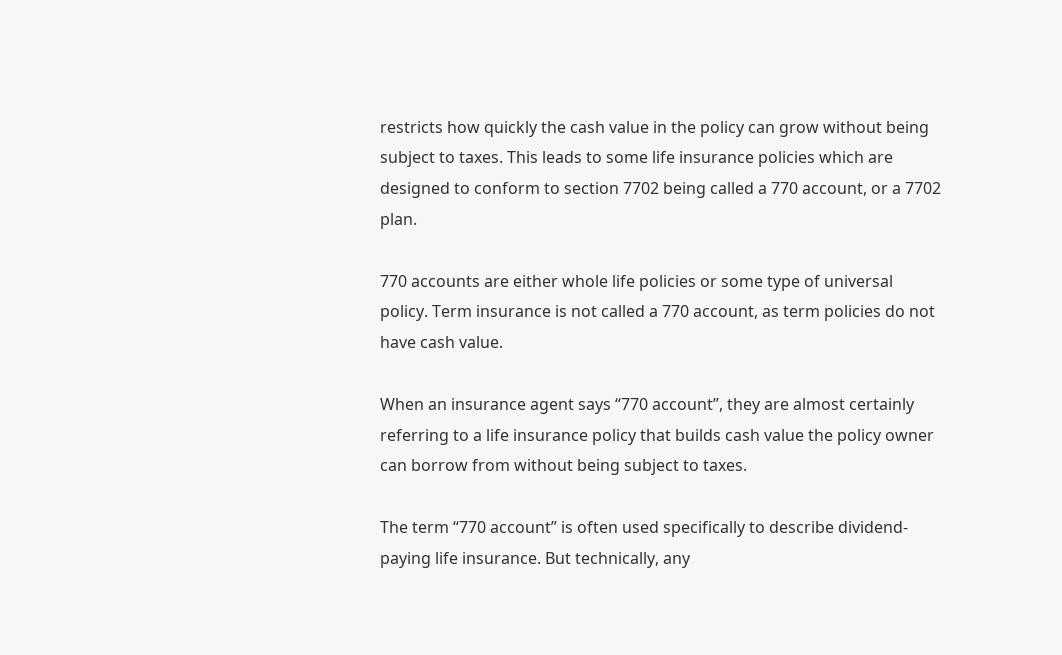restricts how quickly the cash value in the policy can grow without being subject to taxes. This leads to some life insurance policies which are designed to conform to section 7702 being called a 770 account, or a 7702 plan.

770 accounts are either whole life policies or some type of universal policy. Term insurance is not called a 770 account, as term policies do not have cash value.

When an insurance agent says “770 account”, they are almost certainly referring to a life insurance policy that builds cash value the policy owner can borrow from without being subject to taxes.

The term “770 account” is often used specifically to describe dividend-paying life insurance. But technically, any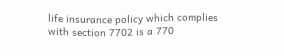life insurance policy which complies with section 7702 is a 770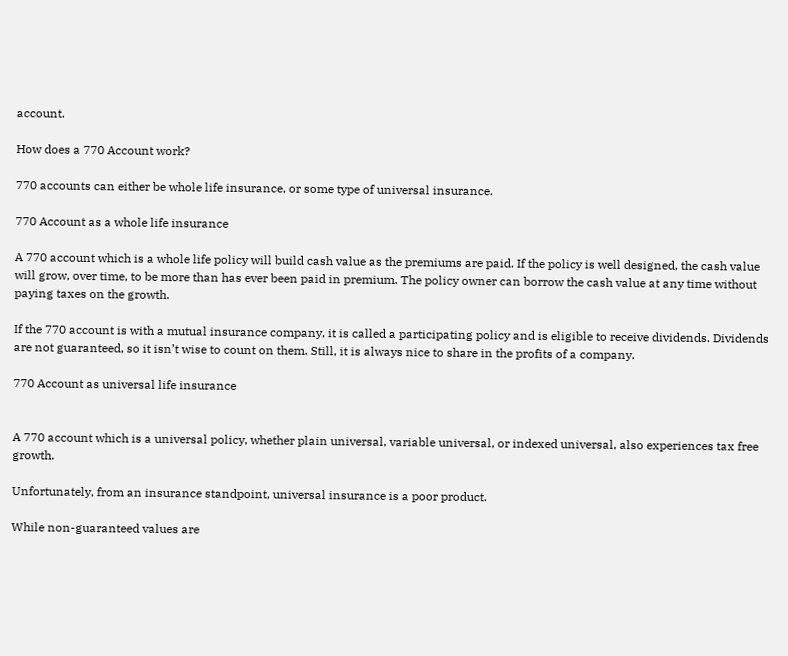account.

How does a 770 Account work?

770 accounts can either be whole life insurance, or some type of universal insurance.

770 Account as a whole life insurance

A 770 account which is a whole life policy will build cash value as the premiums are paid. If the policy is well designed, the cash value will grow, over time, to be more than has ever been paid in premium. The policy owner can borrow the cash value at any time without paying taxes on the growth.

If the 770 account is with a mutual insurance company, it is called a participating policy and is eligible to receive dividends. Dividends are not guaranteed, so it isn’t wise to count on them. Still, it is always nice to share in the profits of a company.

770 Account as universal life insurance


A 770 account which is a universal policy, whether plain universal, variable universal, or indexed universal, also experiences tax free growth.

Unfortunately, from an insurance standpoint, universal insurance is a poor product.

While non-guaranteed values are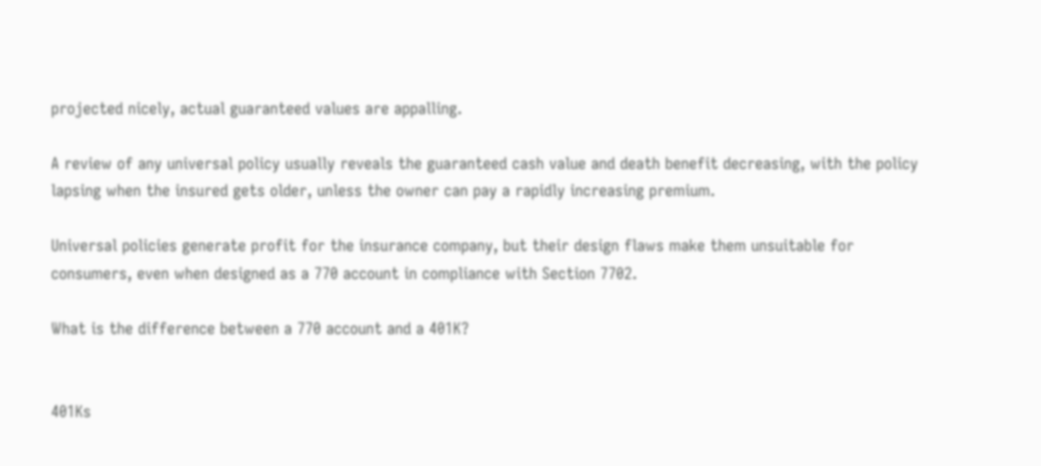projected nicely, actual guaranteed values are appalling.

A review of any universal policy usually reveals the guaranteed cash value and death benefit decreasing, with the policy lapsing when the insured gets older, unless the owner can pay a rapidly increasing premium.

Universal policies generate profit for the insurance company, but their design flaws make them unsuitable for consumers, even when designed as a 770 account in compliance with Section 7702.

What is the difference between a 770 account and a 401K?


401Ks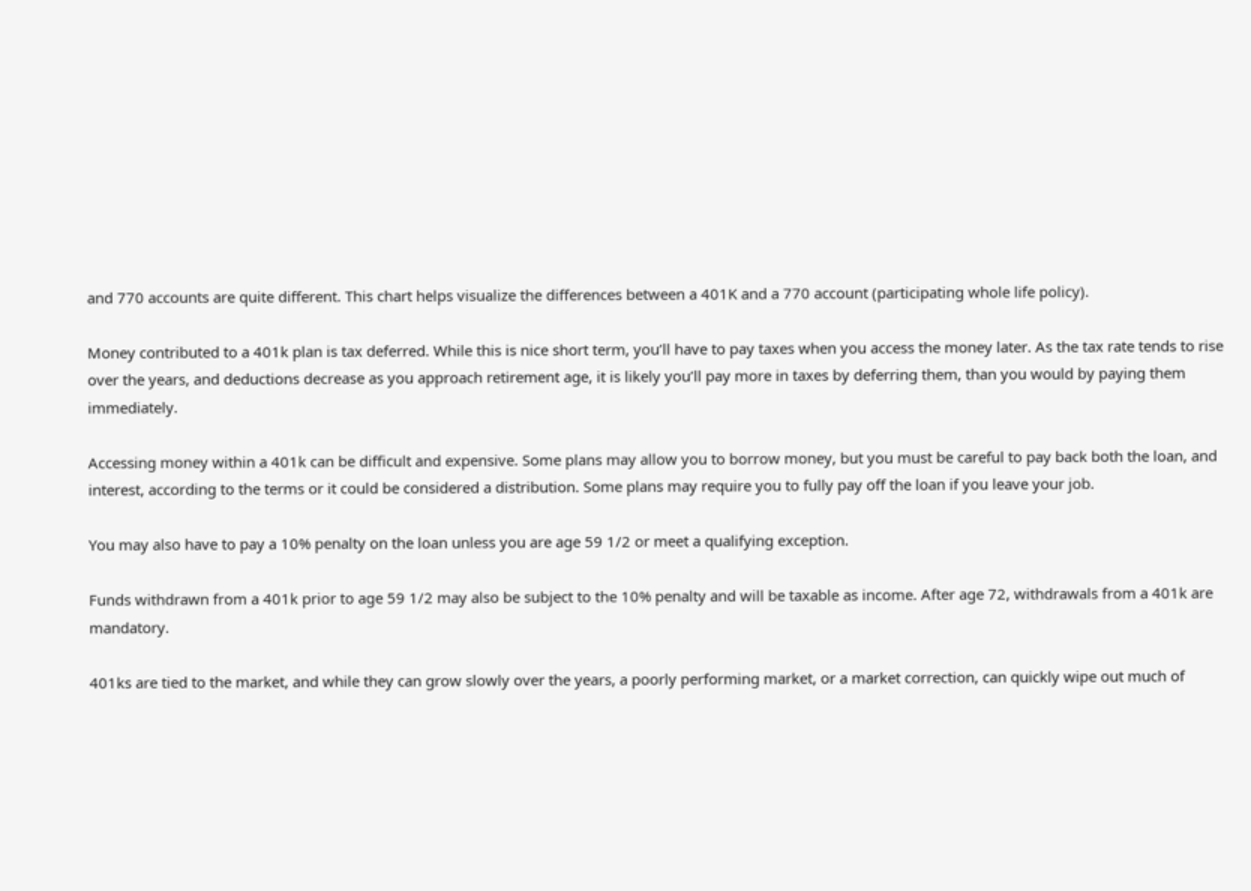and 770 accounts are quite different. This chart helps visualize the differences between a 401K and a 770 account (participating whole life policy).

Money contributed to a 401k plan is tax deferred. While this is nice short term, you’ll have to pay taxes when you access the money later. As the tax rate tends to rise over the years, and deductions decrease as you approach retirement age, it is likely you’ll pay more in taxes by deferring them, than you would by paying them immediately.

Accessing money within a 401k can be difficult and expensive. Some plans may allow you to borrow money, but you must be careful to pay back both the loan, and interest, according to the terms or it could be considered a distribution. Some plans may require you to fully pay off the loan if you leave your job.

You may also have to pay a 10% penalty on the loan unless you are age 59 1/2 or meet a qualifying exception.

Funds withdrawn from a 401k prior to age 59 1/2 may also be subject to the 10% penalty and will be taxable as income. After age 72, withdrawals from a 401k are mandatory.

401ks are tied to the market, and while they can grow slowly over the years, a poorly performing market, or a market correction, can quickly wipe out much of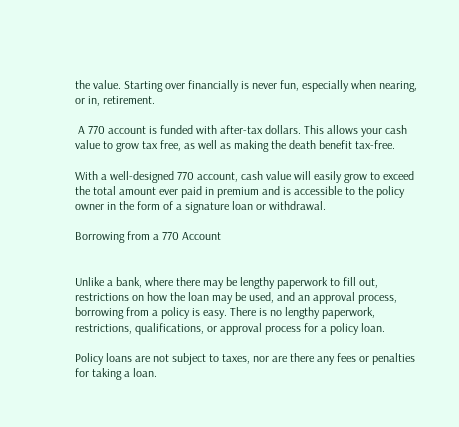the value. Starting over financially is never fun, especially when nearing, or in, retirement.

 A 770 account is funded with after-tax dollars. This allows your cash value to grow tax free, as well as making the death benefit tax-free.

With a well-designed 770 account, cash value will easily grow to exceed the total amount ever paid in premium and is accessible to the policy owner in the form of a signature loan or withdrawal.

Borrowing from a 770 Account


Unlike a bank, where there may be lengthy paperwork to fill out, restrictions on how the loan may be used, and an approval process, borrowing from a policy is easy. There is no lengthy paperwork, restrictions, qualifications, or approval process for a policy loan.

Policy loans are not subject to taxes, nor are there any fees or penalties for taking a loan.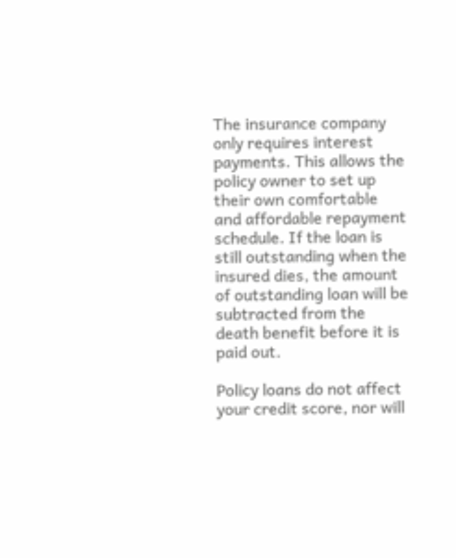The insurance company only requires interest payments. This allows the policy owner to set up their own comfortable and affordable repayment schedule. If the loan is still outstanding when the insured dies, the amount of outstanding loan will be subtracted from the death benefit before it is paid out.

Policy loans do not affect your credit score, nor will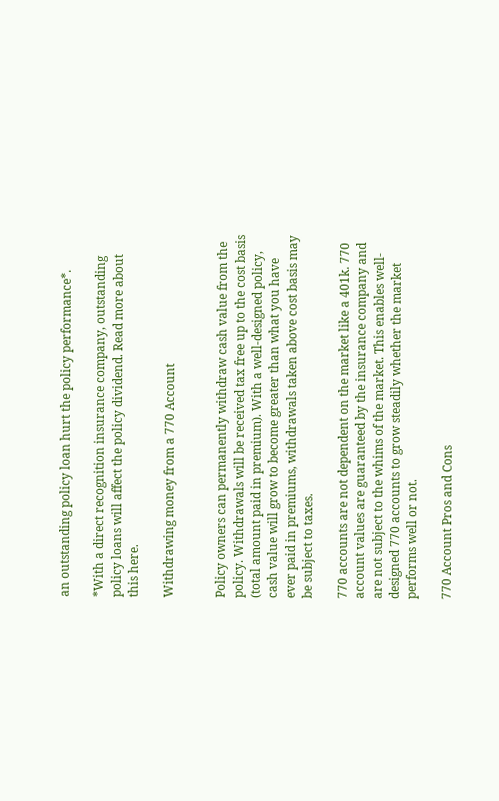an outstanding policy loan hurt the policy performance*.

*With a direct recognition insurance company, outstanding policy loans will affect the policy dividend. Read more about this here.

Withdrawing money from a 770 Account


Policy owners can permanently withdraw cash value from the policy. Withdrawals will be received tax free up to the cost basis (total amount paid in premium). With a well-designed policy, cash value will grow to become greater than what you have ever paid in premiums, withdrawals taken above cost basis may be subject to taxes.

770 accounts are not dependent on the market like a 401k. 770 account values are guaranteed by the insurance company and are not subject to the whims of the market. This enables well-designed 770 accounts to grow steadily whether the market performs well or not.

770 Account Pros and Cons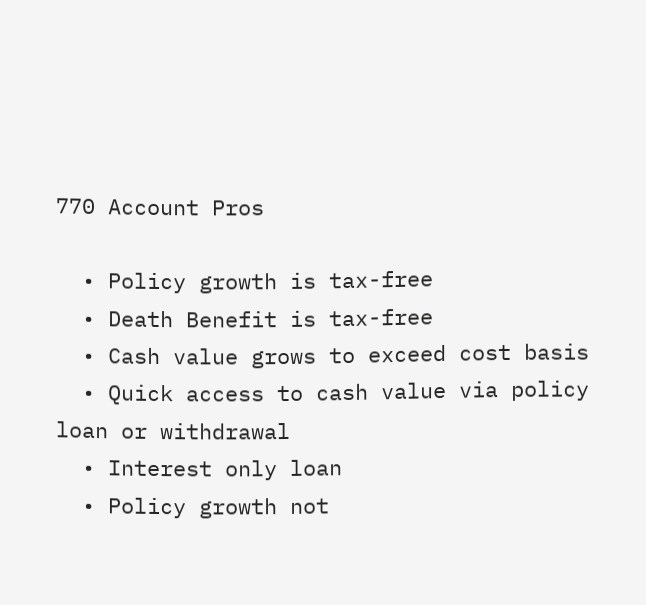770 Account Pros

  • Policy growth is tax-free
  • Death Benefit is tax-free
  • Cash value grows to exceed cost basis
  • Quick access to cash value via policy loan or withdrawal
  • Interest only loan
  • Policy growth not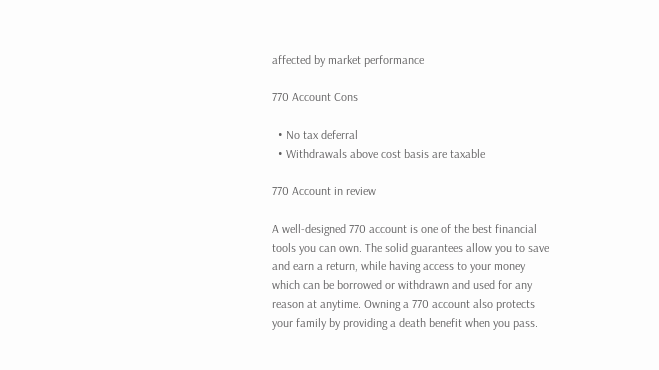affected by market performance

770 Account Cons

  • No tax deferral
  • Withdrawals above cost basis are taxable

770 Account in review

A well-designed 770 account is one of the best financial tools you can own. The solid guarantees allow you to save and earn a return, while having access to your money which can be borrowed or withdrawn and used for any reason at anytime. Owning a 770 account also protects your family by providing a death benefit when you pass.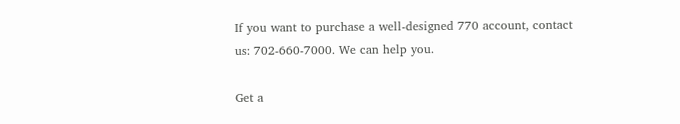If you want to purchase a well-designed 770 account, contact us: 702-660-7000. We can help you.

Get a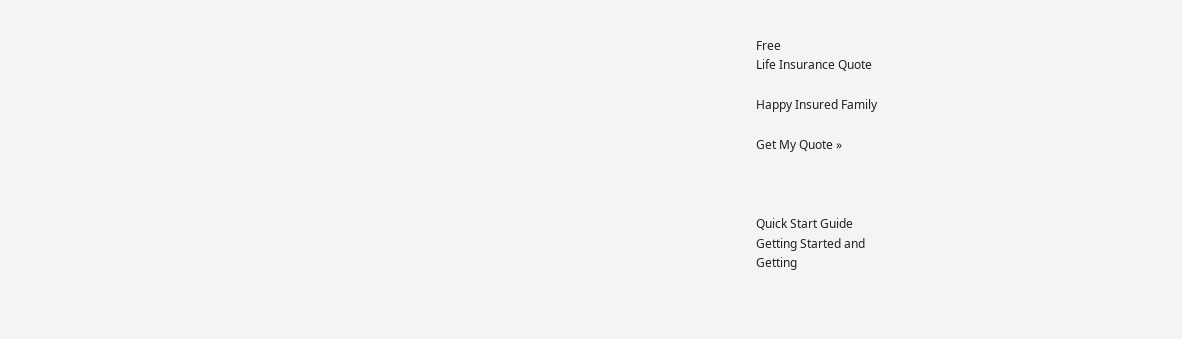Free
Life Insurance Quote

Happy Insured Family

Get My Quote »



Quick Start Guide
Getting Started and
Getting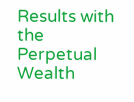Results with the
Perpetual Wealth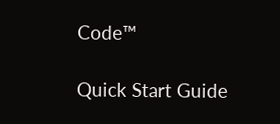Code™

Quick Start Guide